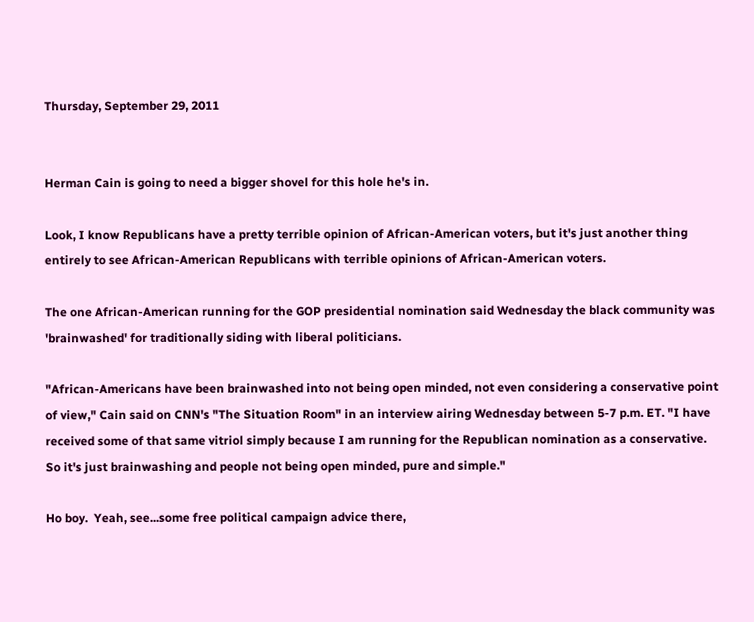Thursday, September 29, 2011


Herman Cain is going to need a bigger shovel for this hole he's in.

Look, I know Republicans have a pretty terrible opinion of African-American voters, but it's just another thing entirely to see African-American Republicans with terrible opinions of African-American voters.

The one African-American running for the GOP presidential nomination said Wednesday the black community was 'brainwashed' for traditionally siding with liberal politicians.

"African-Americans have been brainwashed into not being open minded, not even considering a conservative point of view," Cain said on CNN's "The Situation Room" in an interview airing Wednesday between 5-7 p.m. ET. "I have received some of that same vitriol simply because I am running for the Republican nomination as a conservative. So it's just brainwashing and people not being open minded, pure and simple."

Ho boy.  Yeah, see...some free political campaign advice there,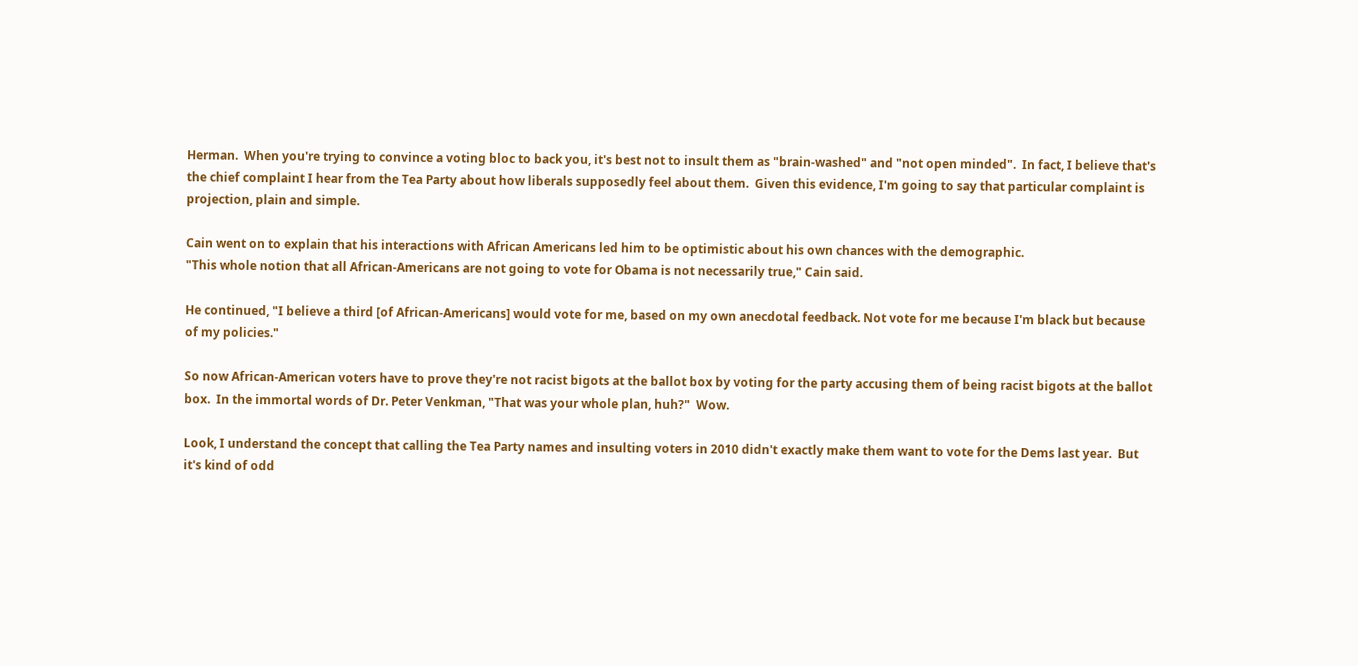Herman.  When you're trying to convince a voting bloc to back you, it's best not to insult them as "brain-washed" and "not open minded".  In fact, I believe that's the chief complaint I hear from the Tea Party about how liberals supposedly feel about them.  Given this evidence, I'm going to say that particular complaint is projection, plain and simple.

Cain went on to explain that his interactions with African Americans led him to be optimistic about his own chances with the demographic.
"This whole notion that all African-Americans are not going to vote for Obama is not necessarily true," Cain said.

He continued, "I believe a third [of African-Americans] would vote for me, based on my own anecdotal feedback. Not vote for me because I'm black but because of my policies."

So now African-American voters have to prove they're not racist bigots at the ballot box by voting for the party accusing them of being racist bigots at the ballot box.  In the immortal words of Dr. Peter Venkman, "That was your whole plan, huh?"  Wow.

Look, I understand the concept that calling the Tea Party names and insulting voters in 2010 didn't exactly make them want to vote for the Dems last year.  But it's kind of odd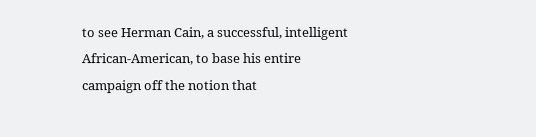to see Herman Cain, a successful, intelligent African-American, to base his entire campaign off the notion that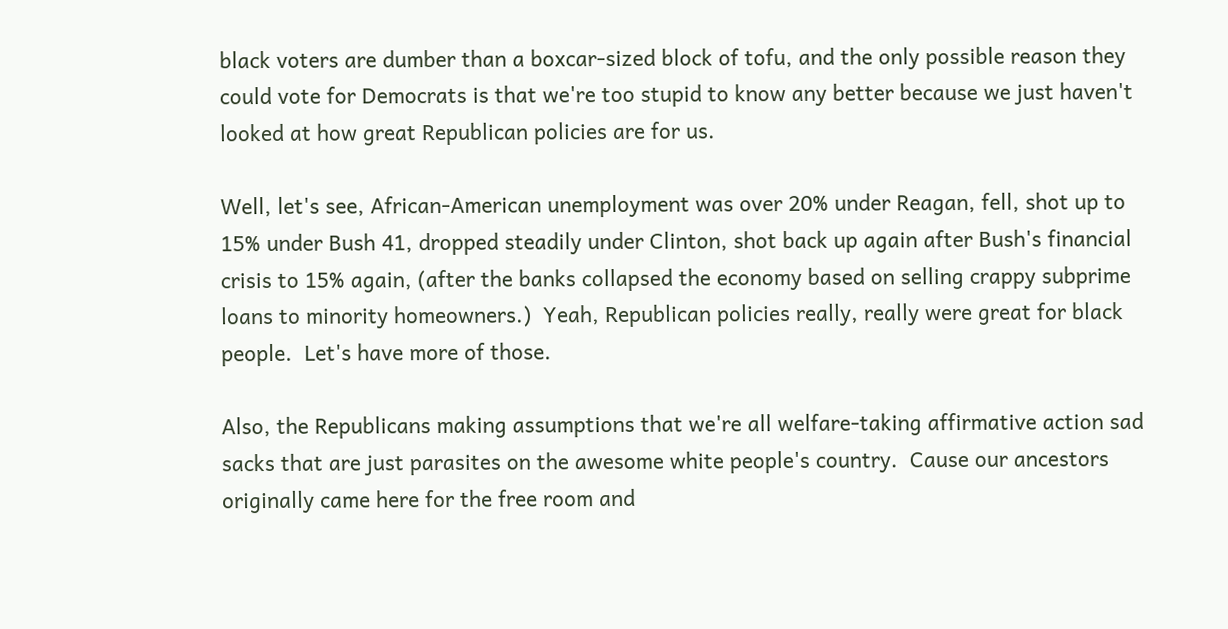black voters are dumber than a boxcar-sized block of tofu, and the only possible reason they could vote for Democrats is that we're too stupid to know any better because we just haven't looked at how great Republican policies are for us.

Well, let's see, African-American unemployment was over 20% under Reagan, fell, shot up to 15% under Bush 41, dropped steadily under Clinton, shot back up again after Bush's financial crisis to 15% again, (after the banks collapsed the economy based on selling crappy subprime loans to minority homeowners.)  Yeah, Republican policies really, really were great for black people.  Let's have more of those.

Also, the Republicans making assumptions that we're all welfare-taking affirmative action sad sacks that are just parasites on the awesome white people's country.  Cause our ancestors originally came here for the free room and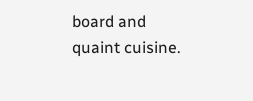board and quaint cuisine.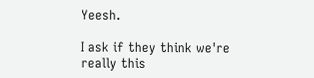Yeesh.

I ask if they think we're really this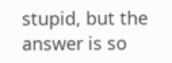stupid, but the answer is so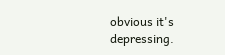obvious it's depressing.